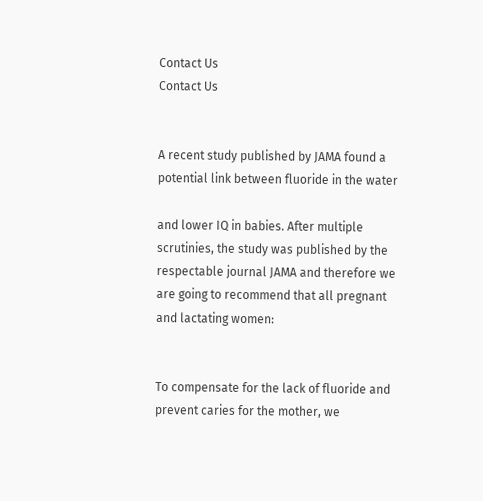Contact Us
Contact Us


A recent study published by JAMA found a potential link between fluoride in the water

and lower IQ in babies. After multiple scrutinies, the study was published by the respectable journal JAMA and therefore we are going to recommend that all pregnant and lactating women:


To compensate for the lack of fluoride and prevent caries for the mother, we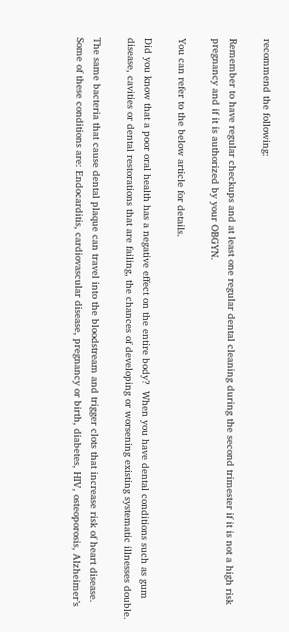recommend the following:

Remember to have regular checkups and at least one regular dental cleaning during the second trimester if it is not a high risk pregnancy and if it is authorized by your OBGYN.

You can refer to the below article for details.

Did you know that a poor oral health has a negative effect on the entire body?  When you have dental conditions such as gum disease, cavities or dental restorations that are failing, the chances of developing or worsening existing systematic illnesses double.

The same bacteria that cause dental plaque can travel into the bloodstream and trigger clots that increase risk of heart disease.  Some of these conditions are: Endocarditis, cardiovascular disease, pregnancy or birth, diabetes, HIV, osteoporosis, Alzheimer’s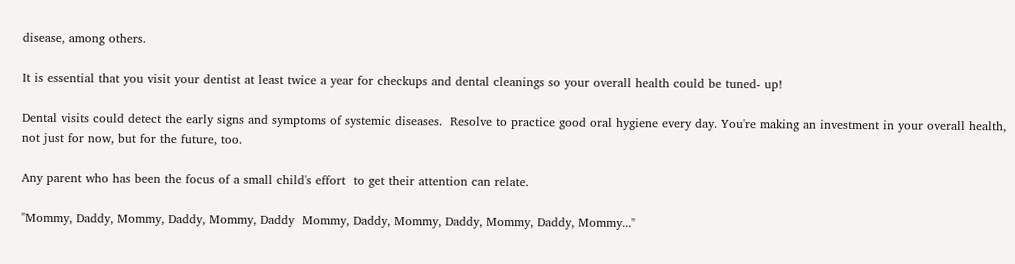disease, among others.

It is essential that you visit your dentist at least twice a year for checkups and dental cleanings so your overall health could be tuned- up!

Dental visits could detect the early signs and symptoms of systemic diseases.  Resolve to practice good oral hygiene every day. You're making an investment in your overall health, not just for now, but for the future, too.

Any parent who has been the focus of a small child's effort  to get their attention can relate.

"Mommy, Daddy, Mommy, Daddy, Mommy, Daddy  Mommy, Daddy, Mommy, Daddy, Mommy, Daddy, Mommy..."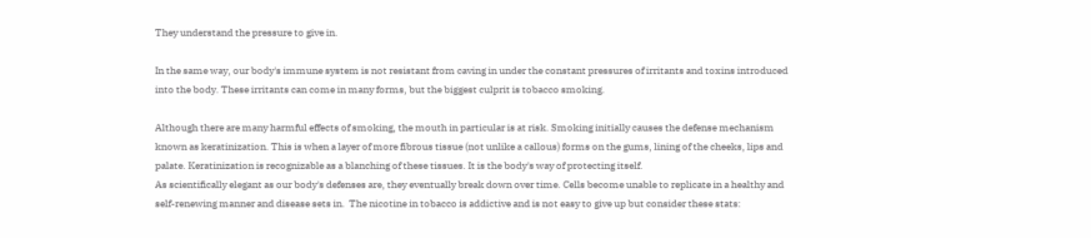They understand the pressure to give in.

In the same way, our body's immune system is not resistant from caving in under the constant pressures of irritants and toxins introduced into the body. These irritants can come in many forms, but the biggest culprit is tobacco smoking.

Although there are many harmful effects of smoking, the mouth in particular is at risk. Smoking initially causes the defense mechanism known as keratinization. This is when a layer of more fibrous tissue (not unlike a callous) forms on the gums, lining of the cheeks, lips and palate. Keratinization is recognizable as a blanching of these tissues. It is the body's way of protecting itself.
As scientifically elegant as our body's defenses are, they eventually break down over time. Cells become unable to replicate in a healthy and self-renewing manner and disease sets in.  The nicotine in tobacco is addictive and is not easy to give up but consider these stats: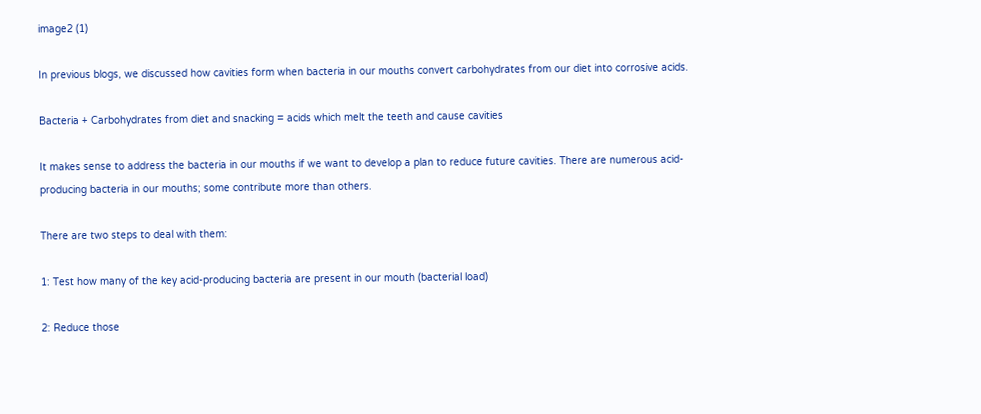image2 (1)

In previous blogs, we discussed how cavities form when bacteria in our mouths convert carbohydrates from our diet into corrosive acids.

Bacteria + Carbohydrates from diet and snacking = acids which melt the teeth and cause cavities

It makes sense to address the bacteria in our mouths if we want to develop a plan to reduce future cavities. There are numerous acid-producing bacteria in our mouths; some contribute more than others.

There are two steps to deal with them:

1: Test how many of the key acid-producing bacteria are present in our mouth (bacterial load)

2: Reduce those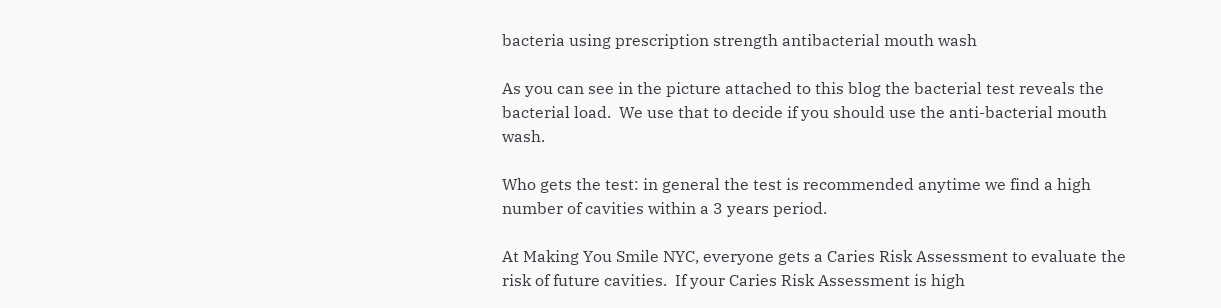bacteria using prescription strength antibacterial mouth wash

As you can see in the picture attached to this blog the bacterial test reveals the bacterial load.  We use that to decide if you should use the anti-bacterial mouth wash.

Who gets the test: in general the test is recommended anytime we find a high number of cavities within a 3 years period.

At Making You Smile NYC, everyone gets a Caries Risk Assessment to evaluate the risk of future cavities.  If your Caries Risk Assessment is high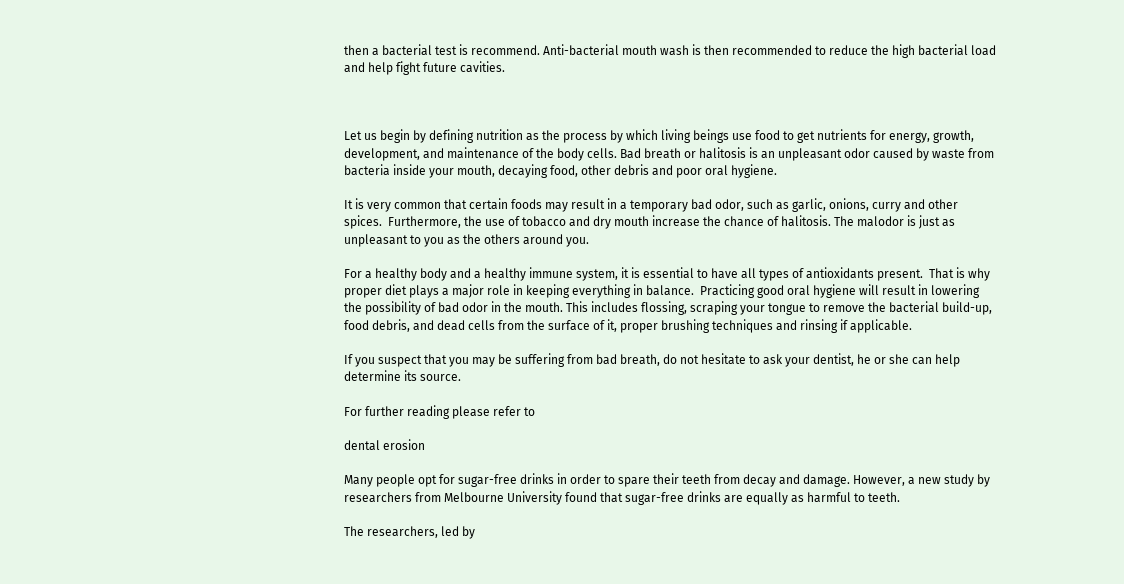then a bacterial test is recommend. Anti-bacterial mouth wash is then recommended to reduce the high bacterial load and help fight future cavities.



Let us begin by defining nutrition as the process by which living beings use food to get nutrients for energy, growth, development, and maintenance of the body cells. Bad breath or halitosis is an unpleasant odor caused by waste from bacteria inside your mouth, decaying food, other debris and poor oral hygiene.

It is very common that certain foods may result in a temporary bad odor, such as garlic, onions, curry and other spices.  Furthermore, the use of tobacco and dry mouth increase the chance of halitosis. The malodor is just as unpleasant to you as the others around you.

For a healthy body and a healthy immune system, it is essential to have all types of antioxidants present.  That is why proper diet plays a major role in keeping everything in balance.  Practicing good oral hygiene will result in lowering the possibility of bad odor in the mouth. This includes flossing, scraping your tongue to remove the bacterial build-up, food debris, and dead cells from the surface of it, proper brushing techniques and rinsing if applicable.

If you suspect that you may be suffering from bad breath, do not hesitate to ask your dentist, he or she can help determine its source.

For further reading please refer to

dental erosion

Many people opt for sugar-free drinks in order to spare their teeth from decay and damage. However, a new study by researchers from Melbourne University found that sugar-free drinks are equally as harmful to teeth.

The researchers, led by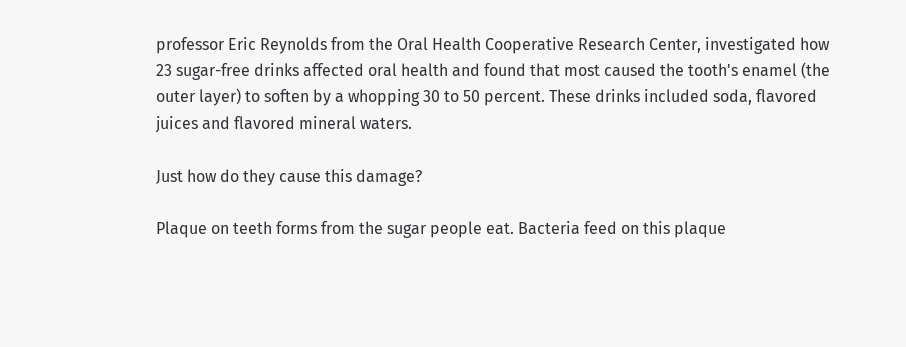professor Eric Reynolds from the Oral Health Cooperative Research Center, investigated how 23 sugar-free drinks affected oral health and found that most caused the tooth's enamel (the outer layer) to soften by a whopping 30 to 50 percent. These drinks included soda, flavored juices and flavored mineral waters.

Just how do they cause this damage?

Plaque on teeth forms from the sugar people eat. Bacteria feed on this plaque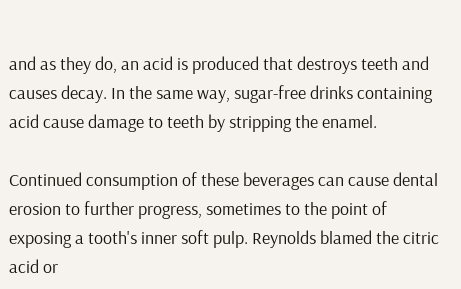and as they do, an acid is produced that destroys teeth and causes decay. In the same way, sugar-free drinks containing acid cause damage to teeth by stripping the enamel.

Continued consumption of these beverages can cause dental erosion to further progress, sometimes to the point of exposing a tooth's inner soft pulp. Reynolds blamed the citric acid or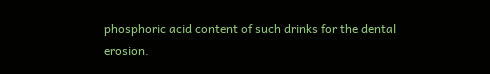phosphoric acid content of such drinks for the dental erosion.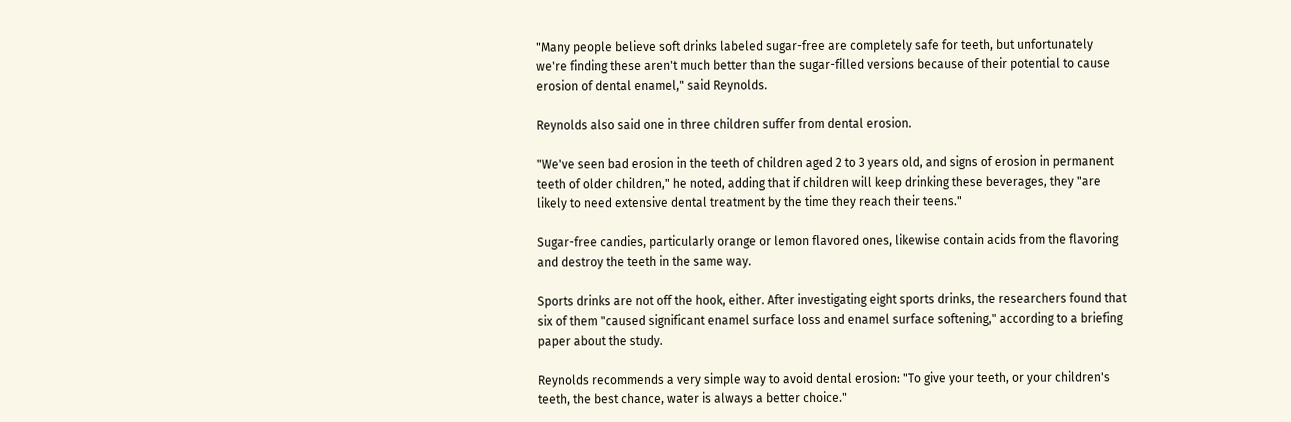"Many people believe soft drinks labeled sugar-free are completely safe for teeth, but unfortunately we're finding these aren't much better than the sugar-filled versions because of their potential to cause erosion of dental enamel," said Reynolds.

Reynolds also said one in three children suffer from dental erosion.

"We've seen bad erosion in the teeth of children aged 2 to 3 years old, and signs of erosion in permanent teeth of older children," he noted, adding that if children will keep drinking these beverages, they "are likely to need extensive dental treatment by the time they reach their teens."

Sugar-free candies, particularly orange or lemon flavored ones, likewise contain acids from the flavoring and destroy the teeth in the same way.

Sports drinks are not off the hook, either. After investigating eight sports drinks, the researchers found that six of them "caused significant enamel surface loss and enamel surface softening," according to a briefing paper about the study.

Reynolds recommends a very simple way to avoid dental erosion: "To give your teeth, or your children's teeth, the best chance, water is always a better choice."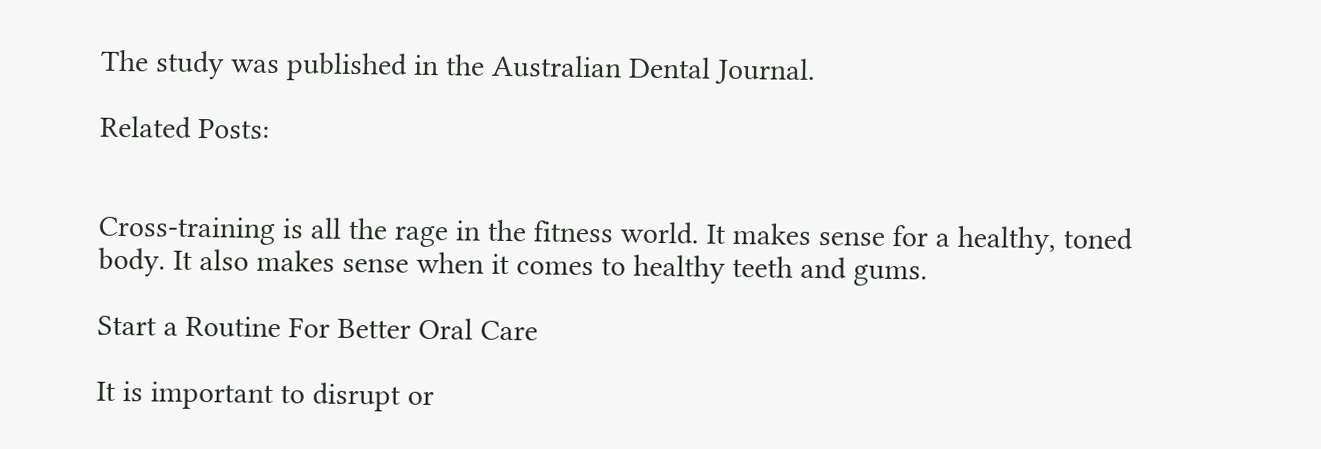The study was published in the Australian Dental Journal.

Related Posts:


Cross-training is all the rage in the fitness world. It makes sense for a healthy, toned body. It also makes sense when it comes to healthy teeth and gums.

Start a Routine For Better Oral Care

It is important to disrupt or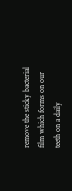remove the sticky bacterial film which forms on our teeth on a daily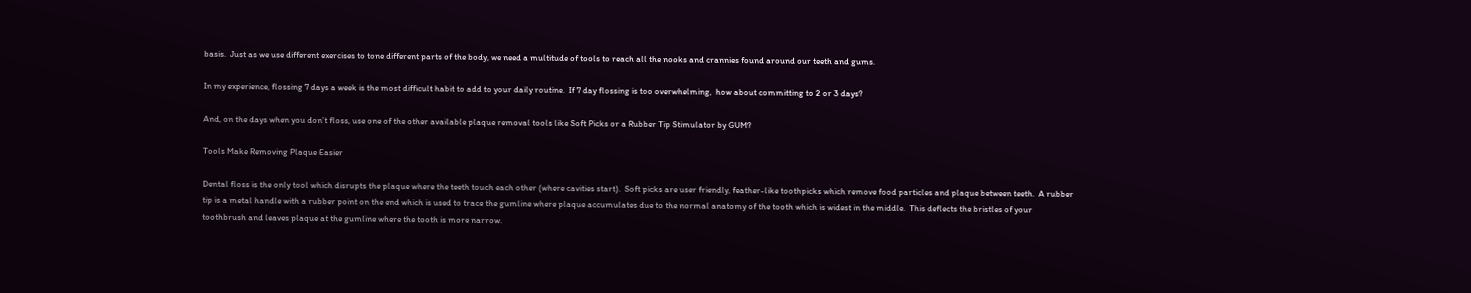basis.  Just as we use different exercises to tone different parts of the body, we need a multitude of tools to reach all the nooks and crannies found around our teeth and gums.

In my experience, flossing 7 days a week is the most difficult habit to add to your daily routine.  If 7 day flossing is too overwhelming,  how about committing to 2 or 3 days?

And, on the days when you don’t floss, use one of the other available plaque removal tools like Soft Picks or a Rubber Tip Stimulator by GUM?

Tools Make Removing Plaque Easier

Dental floss is the only tool which disrupts the plaque where the teeth touch each other (where cavities start).  Soft picks are user friendly, feather-like toothpicks which remove food particles and plaque between teeth.  A rubber tip is a metal handle with a rubber point on the end which is used to trace the gumline where plaque accumulates due to the normal anatomy of the tooth which is widest in the middle.  This deflects the bristles of your toothbrush and leaves plaque at the gumline where the tooth is more narrow.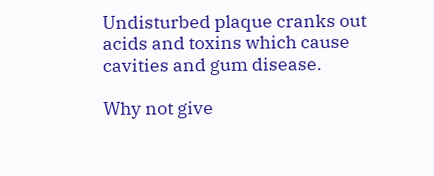Undisturbed plaque cranks out acids and toxins which cause cavities and gum disease.

Why not give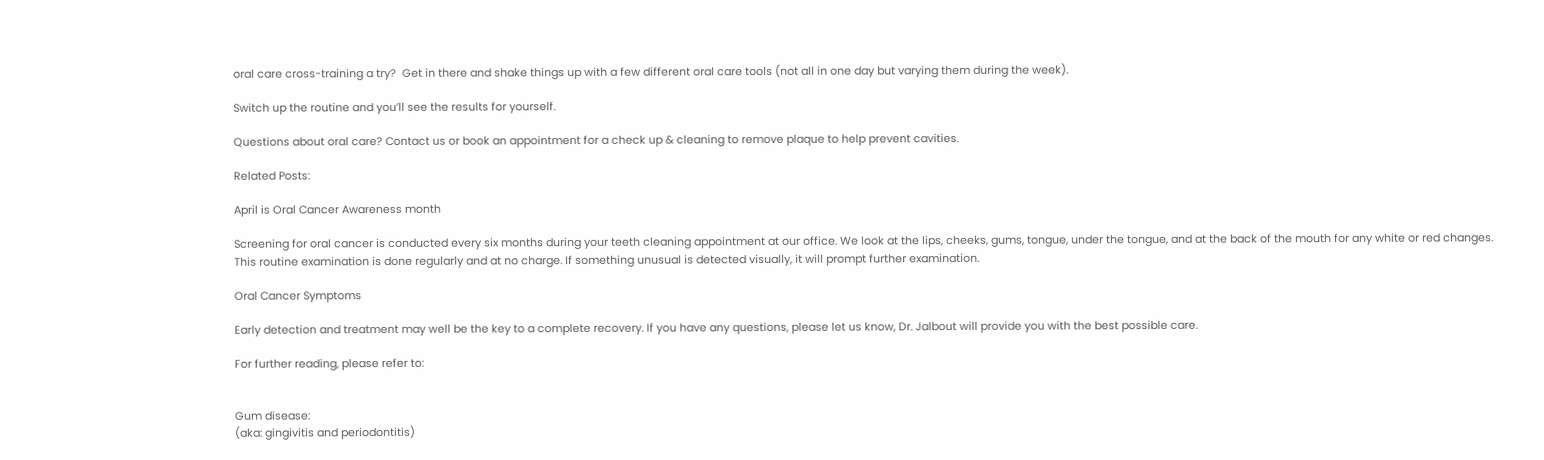oral care cross-training a try?  Get in there and shake things up with a few different oral care tools (not all in one day but varying them during the week).

Switch up the routine and you’ll see the results for yourself.

Questions about oral care? Contact us or book an appointment for a check up & cleaning to remove plaque to help prevent cavities.

Related Posts:

April is Oral Cancer Awareness month

Screening for oral cancer is conducted every six months during your teeth cleaning appointment at our office. We look at the lips, cheeks, gums, tongue, under the tongue, and at the back of the mouth for any white or red changes. This routine examination is done regularly and at no charge. If something unusual is detected visually, it will prompt further examination.

Oral Cancer Symptoms

Early detection and treatment may well be the key to a complete recovery. If you have any questions, please let us know, Dr. Jalbout will provide you with the best possible care.

For further reading, please refer to:


Gum disease:
(aka: gingivitis and periodontitis)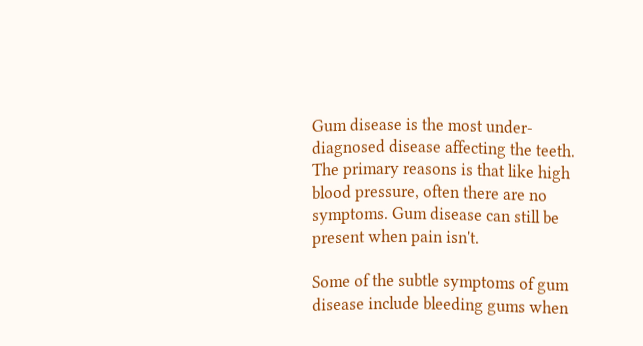Gum disease is the most under-diagnosed disease affecting the teeth. The primary reasons is that like high blood pressure, often there are no symptoms. Gum disease can still be present when pain isn't.

Some of the subtle symptoms of gum disease include bleeding gums when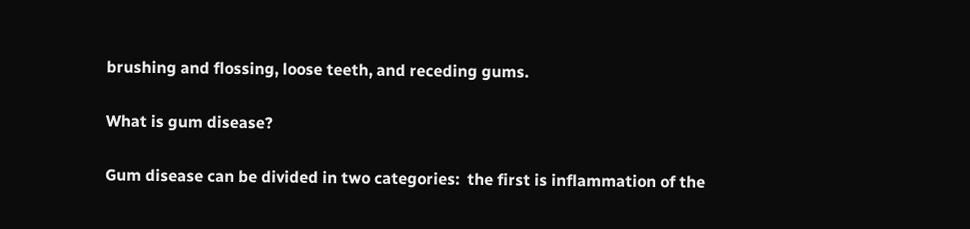brushing and flossing, loose teeth, and receding gums.

What is gum disease?

Gum disease can be divided in two categories:  the first is inflammation of the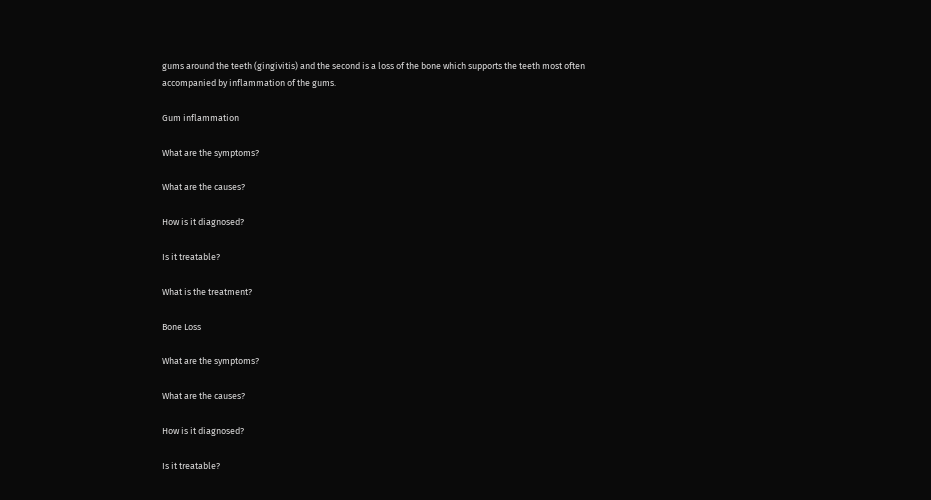gums around the teeth (gingivitis) and the second is a loss of the bone which supports the teeth most often accompanied by inflammation of the gums.

Gum inflammation

What are the symptoms?

What are the causes?

How is it diagnosed?

Is it treatable?

What is the treatment?

Bone Loss

What are the symptoms?

What are the causes?

How is it diagnosed?

Is it treatable?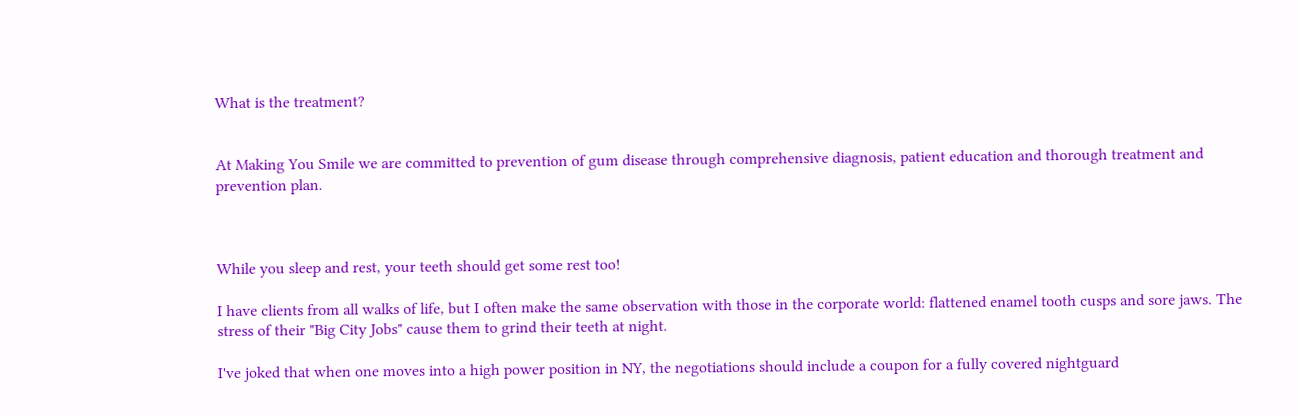What is the treatment?


At Making You Smile we are committed to prevention of gum disease through comprehensive diagnosis, patient education and thorough treatment and prevention plan.



While you sleep and rest, your teeth should get some rest too!

I have clients from all walks of life, but I often make the same observation with those in the corporate world: flattened enamel tooth cusps and sore jaws. The stress of their "Big City Jobs" cause them to grind their teeth at night.

I've joked that when one moves into a high power position in NY, the negotiations should include a coupon for a fully covered nightguard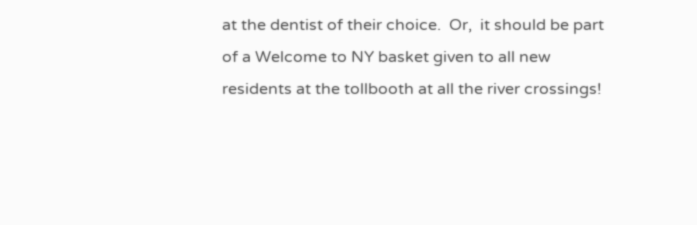at the dentist of their choice.  Or,  it should be part of a Welcome to NY basket given to all new residents at the tollbooth at all the river crossings!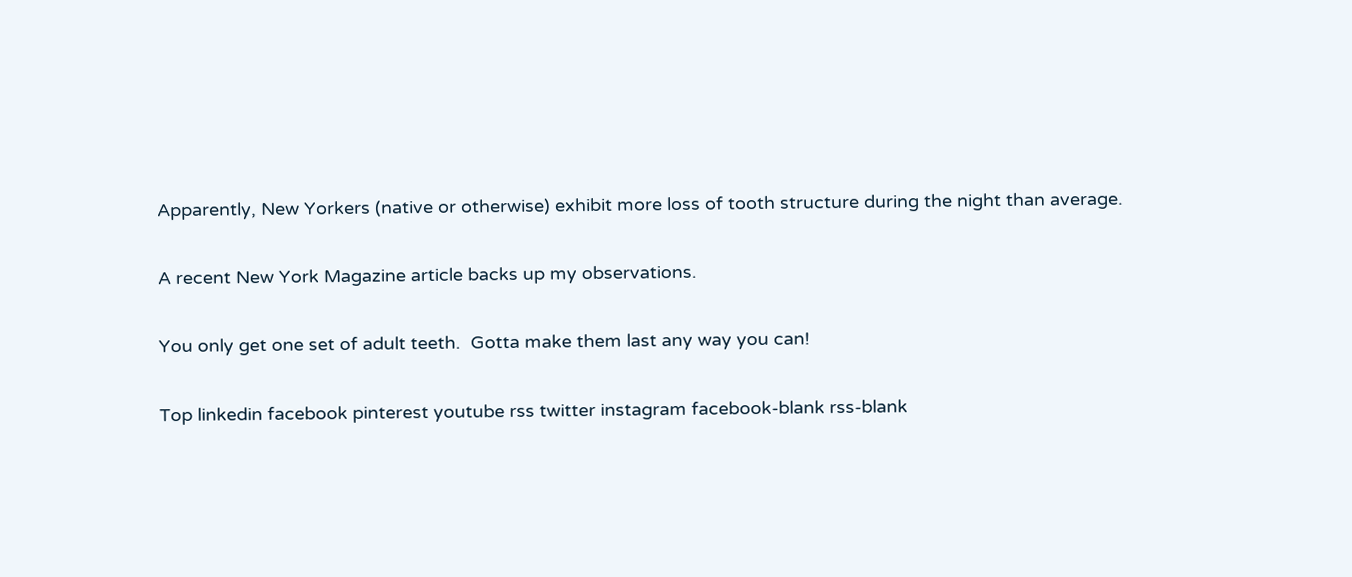Apparently, New Yorkers (native or otherwise) exhibit more loss of tooth structure during the night than average.

A recent New York Magazine article backs up my observations.

You only get one set of adult teeth.  Gotta make them last any way you can!

Top linkedin facebook pinterest youtube rss twitter instagram facebook-blank rss-blank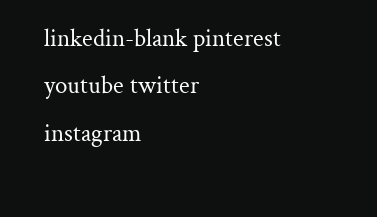linkedin-blank pinterest youtube twitter instagram